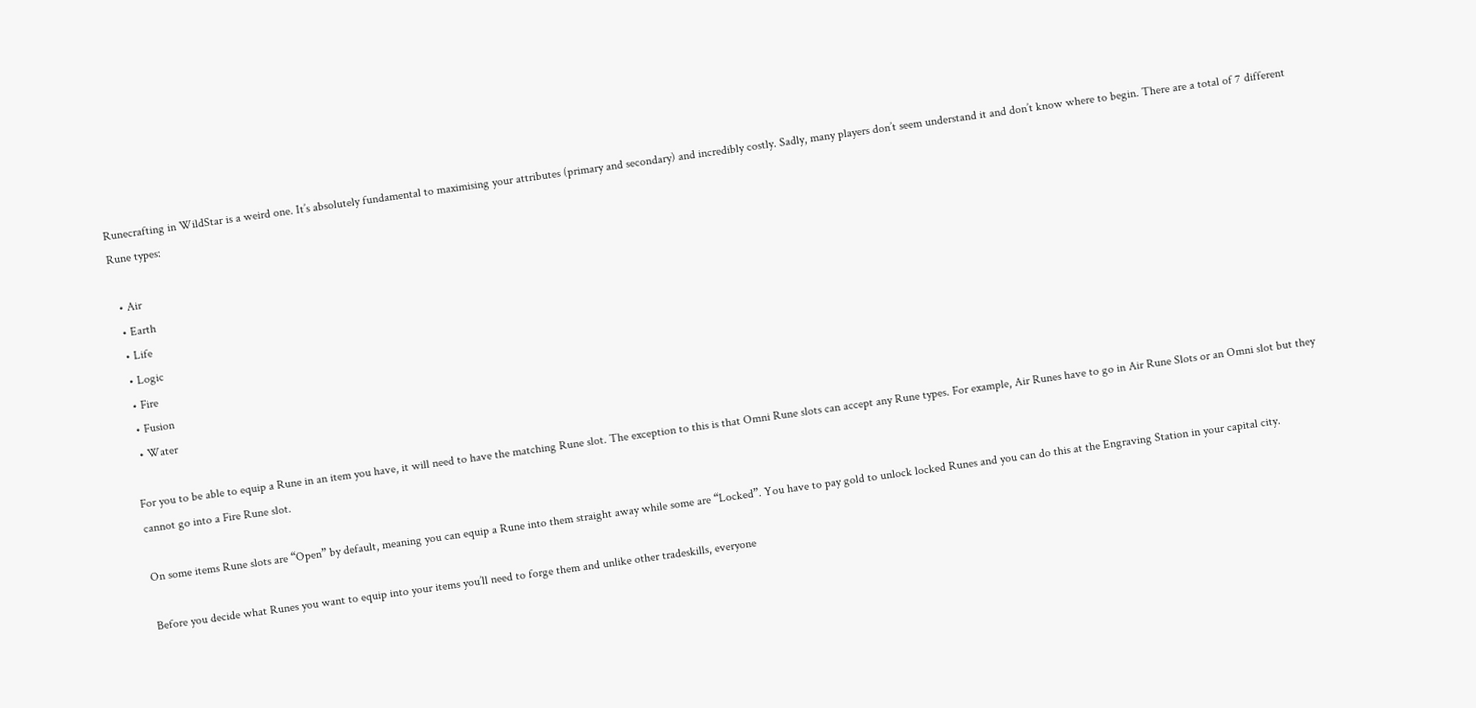Runecrafting in WildStar is a weird one. It’s absolutely fundamental to maximising your attributes (primary and secondary) and incredibly costly. Sadly, many players don’t seem understand it and don’t know where to begin. There are a total of 7 different Rune types:

  • Air
  • Earth
  • Life
  • Logic
  • Fire
  • Fusion
  • Water

For you to be able to equip a Rune in an item you have, it will need to have the matching Rune slot. The exception to this is that Omni Rune slots can accept any Rune types. For example, Air Runes have to go in Air Rune Slots or an Omni slot but they cannot go into a Fire Rune slot.

On some items Rune slots are “Open” by default, meaning you can equip a Rune into them straight away while some are “Locked”. You have to pay gold to unlock locked Runes and you can do this at the Engraving Station in your capital city.

Before you decide what Runes you want to equip into your items you’ll need to forge them and unlike other tradeskills, everyone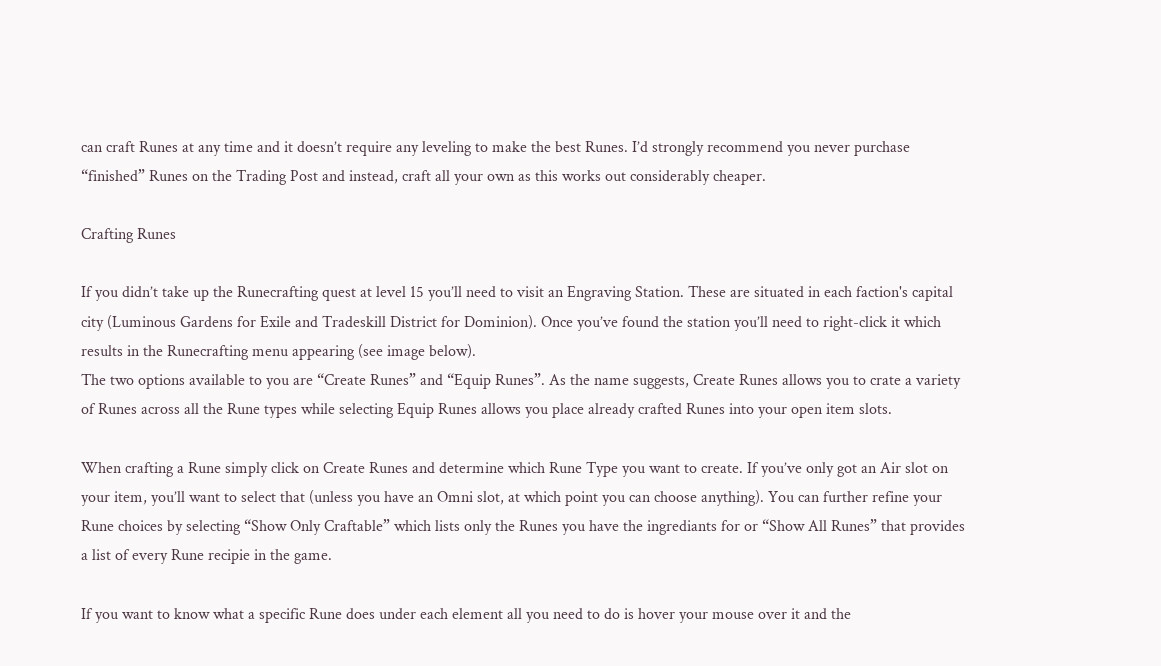can craft Runes at any time and it doesn’t require any leveling to make the best Runes. I’d strongly recommend you never purchase “finished” Runes on the Trading Post and instead, craft all your own as this works out considerably cheaper.

Crafting Runes

If you didn’t take up the Runecrafting quest at level 15 you’ll need to visit an Engraving Station. These are situated in each faction's capital city (Luminous Gardens for Exile and Tradeskill District for Dominion). Once you’ve found the station you’ll need to right-click it which results in the Runecrafting menu appearing (see image below).
The two options available to you are “Create Runes” and “Equip Runes”. As the name suggests, Create Runes allows you to crate a variety of Runes across all the Rune types while selecting Equip Runes allows you place already crafted Runes into your open item slots.

When crafting a Rune simply click on Create Runes and determine which Rune Type you want to create. If you’ve only got an Air slot on your item, you’ll want to select that (unless you have an Omni slot, at which point you can choose anything). You can further refine your Rune choices by selecting “Show Only Craftable” which lists only the Runes you have the ingrediants for or “Show All Runes” that provides a list of every Rune recipie in the game.

If you want to know what a specific Rune does under each element all you need to do is hover your mouse over it and the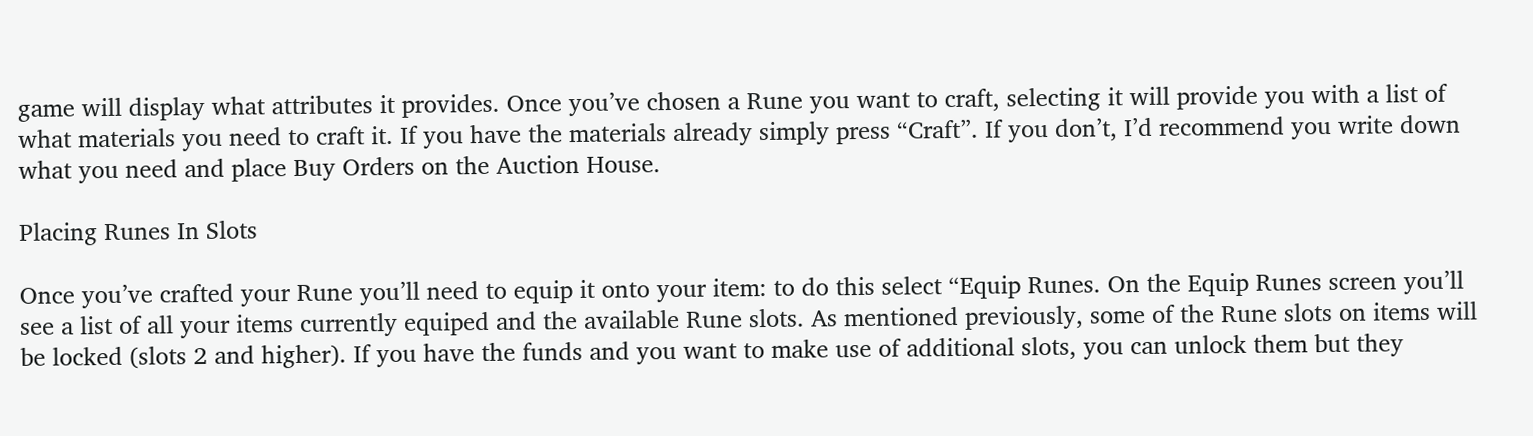game will display what attributes it provides. Once you’ve chosen a Rune you want to craft, selecting it will provide you with a list of what materials you need to craft it. If you have the materials already simply press “Craft”. If you don’t, I’d recommend you write down what you need and place Buy Orders on the Auction House.

Placing Runes In Slots

Once you’ve crafted your Rune you’ll need to equip it onto your item: to do this select “Equip Runes. On the Equip Runes screen you’ll see a list of all your items currently equiped and the available Rune slots. As mentioned previously, some of the Rune slots on items will be locked (slots 2 and higher). If you have the funds and you want to make use of additional slots, you can unlock them but they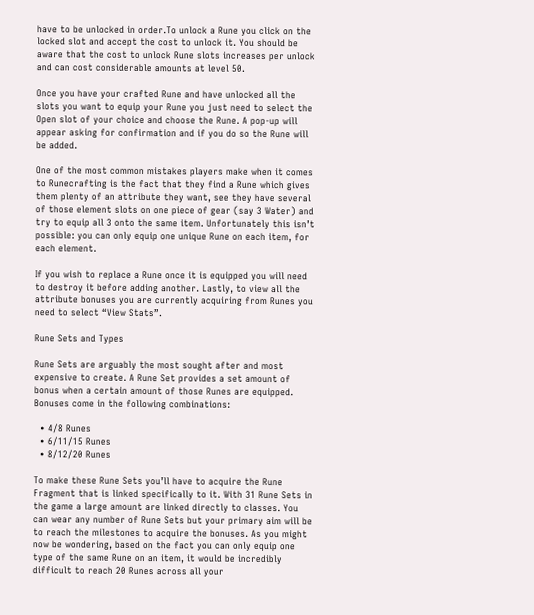have to be unlocked in order.To unlock a Rune you click on the locked slot and accept the cost to unlock it. You should be aware that the cost to unlock Rune slots increases per unlock and can cost considerable amounts at level 50.

Once you have your crafted Rune and have unlocked all the slots you want to equip your Rune you just need to select the Open slot of your choice and choose the Rune. A pop-up will appear asking for confirmation and if you do so the Rune will be added.

One of the most common mistakes players make when it comes to Runecrafting is the fact that they find a Rune which gives them plenty of an attribute they want, see they have several of those element slots on one piece of gear (say 3 Water) and try to equip all 3 onto the same item. Unfortunately this isn’t possible: you can only equip one unique Rune on each item, for each element.

If you wish to replace a Rune once it is equipped you will need to destroy it before adding another. Lastly, to view all the attribute bonuses you are currently acquiring from Runes you need to select “View Stats”.

Rune Sets and Types

Rune Sets are arguably the most sought after and most expensive to create. A Rune Set provides a set amount of bonus when a certain amount of those Runes are equipped. Bonuses come in the following combinations:

  • 4/8 Runes
  • 6/11/15 Runes
  • 8/12/20 Runes

To make these Rune Sets you’ll have to acquire the Rune Fragment that is linked specifically to it. With 31 Rune Sets in the game a large amount are linked directly to classes. You can wear any number of Rune Sets but your primary aim will be to reach the milestones to acquire the bonuses. As you might now be wondering, based on the fact you can only equip one type of the same Rune on an item, it would be incredibly difficult to reach 20 Runes across all your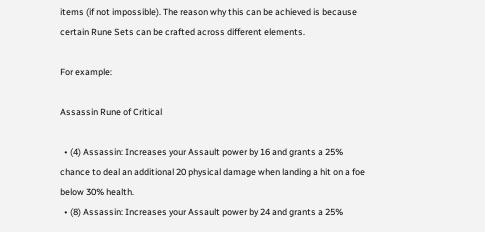items (if not impossible). The reason why this can be achieved is because certain Rune Sets can be crafted across different elements.

For example:

Assassin Rune of Critical

  • (4) Assassin: Increases your Assault power by 16 and grants a 25% chance to deal an additional 20 physical damage when landing a hit on a foe below 30% health.
  • (8) Assassin: Increases your Assault power by 24 and grants a 25%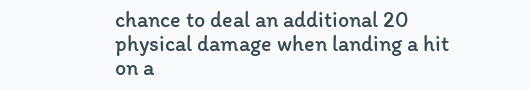chance to deal an additional 20 physical damage when landing a hit on a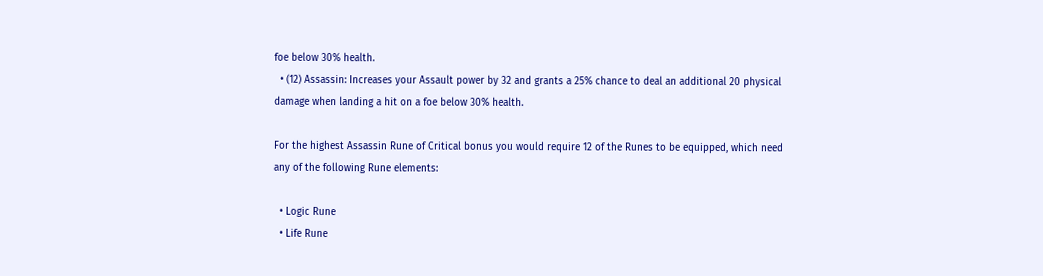foe below 30% health.
  • (12) Assassin: Increases your Assault power by 32 and grants a 25% chance to deal an additional 20 physical damage when landing a hit on a foe below 30% health.

For the highest Assassin Rune of Critical bonus you would require 12 of the Runes to be equipped, which need any of the following Rune elements:

  • Logic Rune
  • Life Rune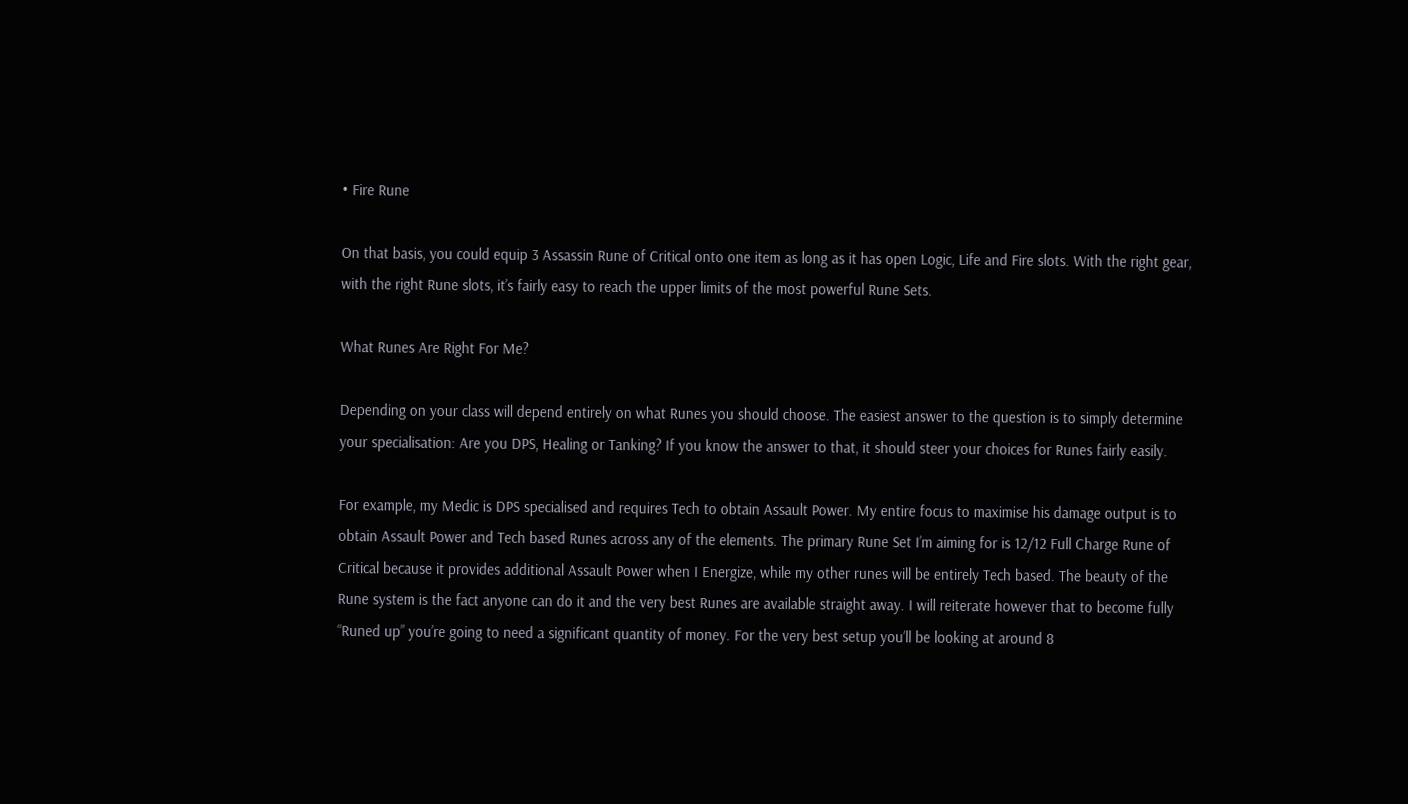• Fire Rune

On that basis, you could equip 3 Assassin Rune of Critical onto one item as long as it has open Logic, Life and Fire slots. With the right gear, with the right Rune slots, it’s fairly easy to reach the upper limits of the most powerful Rune Sets.

What Runes Are Right For Me?

Depending on your class will depend entirely on what Runes you should choose. The easiest answer to the question is to simply determine your specialisation: Are you DPS, Healing or Tanking? If you know the answer to that, it should steer your choices for Runes fairly easily.

For example, my Medic is DPS specialised and requires Tech to obtain Assault Power. My entire focus to maximise his damage output is to obtain Assault Power and Tech based Runes across any of the elements. The primary Rune Set I’m aiming for is 12/12 Full Charge Rune of Critical because it provides additional Assault Power when I Energize, while my other runes will be entirely Tech based. The beauty of the Rune system is the fact anyone can do it and the very best Runes are available straight away. I will reiterate however that to become fully “Runed up” you’re going to need a significant quantity of money. For the very best setup you’ll be looking at around 8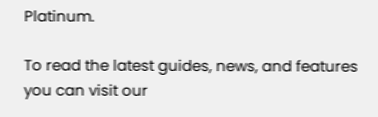Platinum.

To read the latest guides, news, and features you can visit our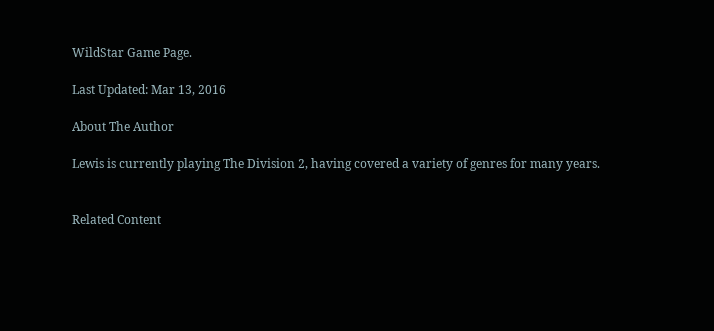WildStar Game Page.

Last Updated: Mar 13, 2016

About The Author

Lewis is currently playing The Division 2, having covered a variety of genres for many years.


Related Content